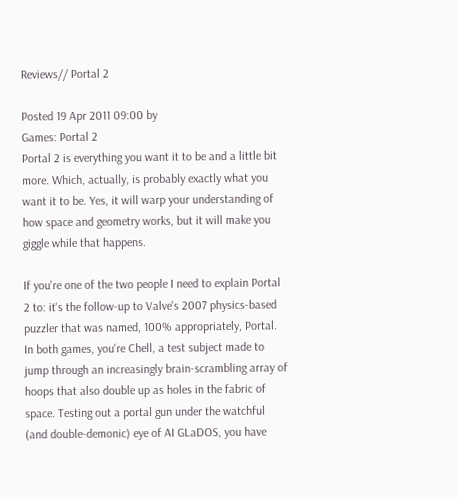Reviews// Portal 2

Posted 19 Apr 2011 09:00 by
Games: Portal 2
Portal 2 is everything you want it to be and a little bit more. Which, actually, is probably exactly what you want it to be. Yes, it will warp your understanding of how space and geometry works, but it will make you giggle while that happens.

If you're one of the two people I need to explain Portal 2 to: it's the follow-up to Valve's 2007 physics-based puzzler that was named, 100% appropriately, Portal. In both games, you're Chell, a test subject made to jump through an increasingly brain-scrambling array of hoops that also double up as holes in the fabric of space. Testing out a portal gun under the watchful (and double-demonic) eye of AI GLaDOS, you have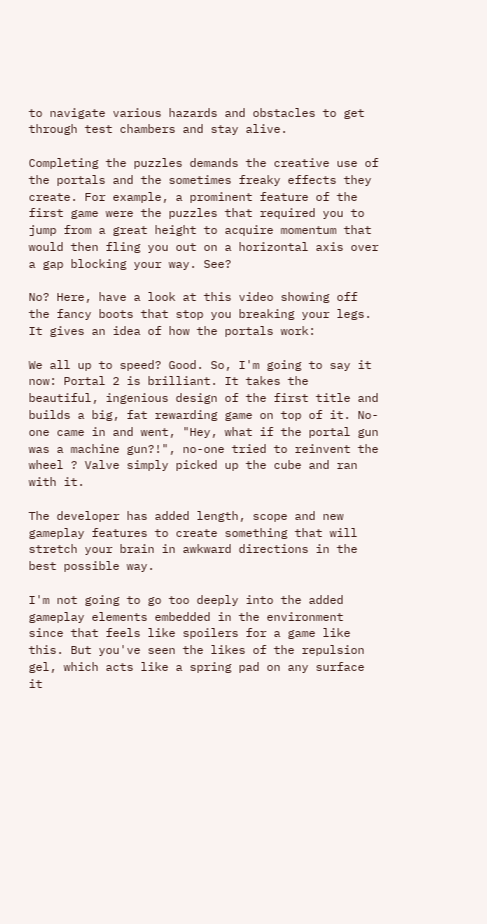to navigate various hazards and obstacles to get through test chambers and stay alive.

Completing the puzzles demands the creative use of the portals and the sometimes freaky effects they create. For example, a prominent feature of the first game were the puzzles that required you to jump from a great height to acquire momentum that would then fling you out on a horizontal axis over a gap blocking your way. See?

No? Here, have a look at this video showing off the fancy boots that stop you breaking your legs. It gives an idea of how the portals work:

We all up to speed? Good. So, I'm going to say it now: Portal 2 is brilliant. It takes the beautiful, ingenious design of the first title and builds a big, fat rewarding game on top of it. No-one came in and went, "Hey, what if the portal gun was a machine gun?!", no-one tried to reinvent the wheel ? Valve simply picked up the cube and ran with it.

The developer has added length, scope and new gameplay features to create something that will stretch your brain in awkward directions in the best possible way.

I'm not going to go too deeply into the added gameplay elements embedded in the environment since that feels like spoilers for a game like this. But you've seen the likes of the repulsion gel, which acts like a spring pad on any surface it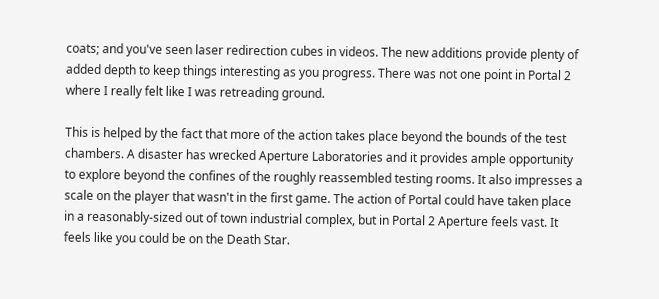coats; and you've seen laser redirection cubes in videos. The new additions provide plenty of added depth to keep things interesting as you progress. There was not one point in Portal 2 where I really felt like I was retreading ground.

This is helped by the fact that more of the action takes place beyond the bounds of the test chambers. A disaster has wrecked Aperture Laboratories and it provides ample opportunity to explore beyond the confines of the roughly reassembled testing rooms. It also impresses a scale on the player that wasn't in the first game. The action of Portal could have taken place in a reasonably-sized out of town industrial complex, but in Portal 2 Aperture feels vast. It feels like you could be on the Death Star.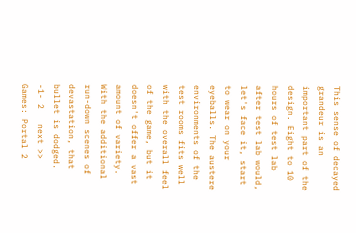This sense of decayed grandeur is an important part of the design. Eight to 10 hours of test lab after test lab would, let's face it, start to wear on your eyeballs. The austere environments of the test rooms fits well with the overall feel of the game, but it doesn't offer a vast amount of variety. With the additional run-down scenes of devastation, that bullet is dodged.
-1- 2   next >>
Games: Portal 2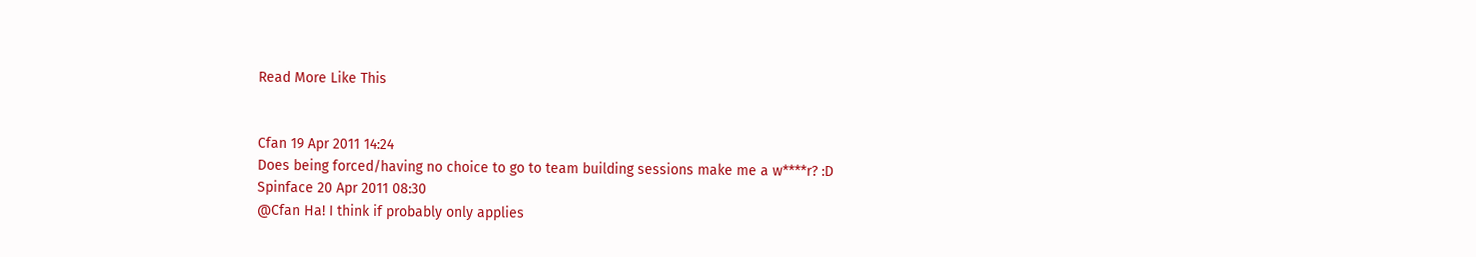Read More Like This


Cfan 19 Apr 2011 14:24
Does being forced/having no choice to go to team building sessions make me a w****r? :D
Spinface 20 Apr 2011 08:30
@Cfan Ha! I think if probably only applies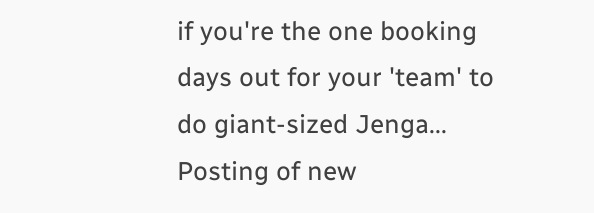if you're the one booking days out for your 'team' to do giant-sized Jenga...
Posting of new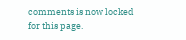comments is now locked for this page.